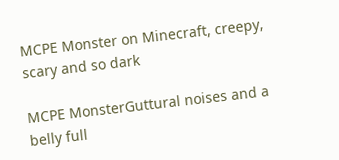MCPE Monster on Minecraft, creepy, scary and so dark

MCPE MonsterGuttural noises and a belly full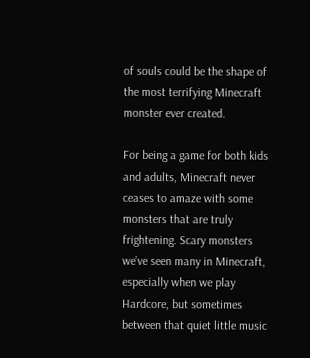of souls could be the shape of the most terrifying Minecraft monster ever created.

For being a game for both kids and adults, Minecraft never ceases to amaze with some monsters that are truly frightening. Scary monsters we’ve seen many in Minecraft, especially when we play Hardcore, but sometimes between that quiet little music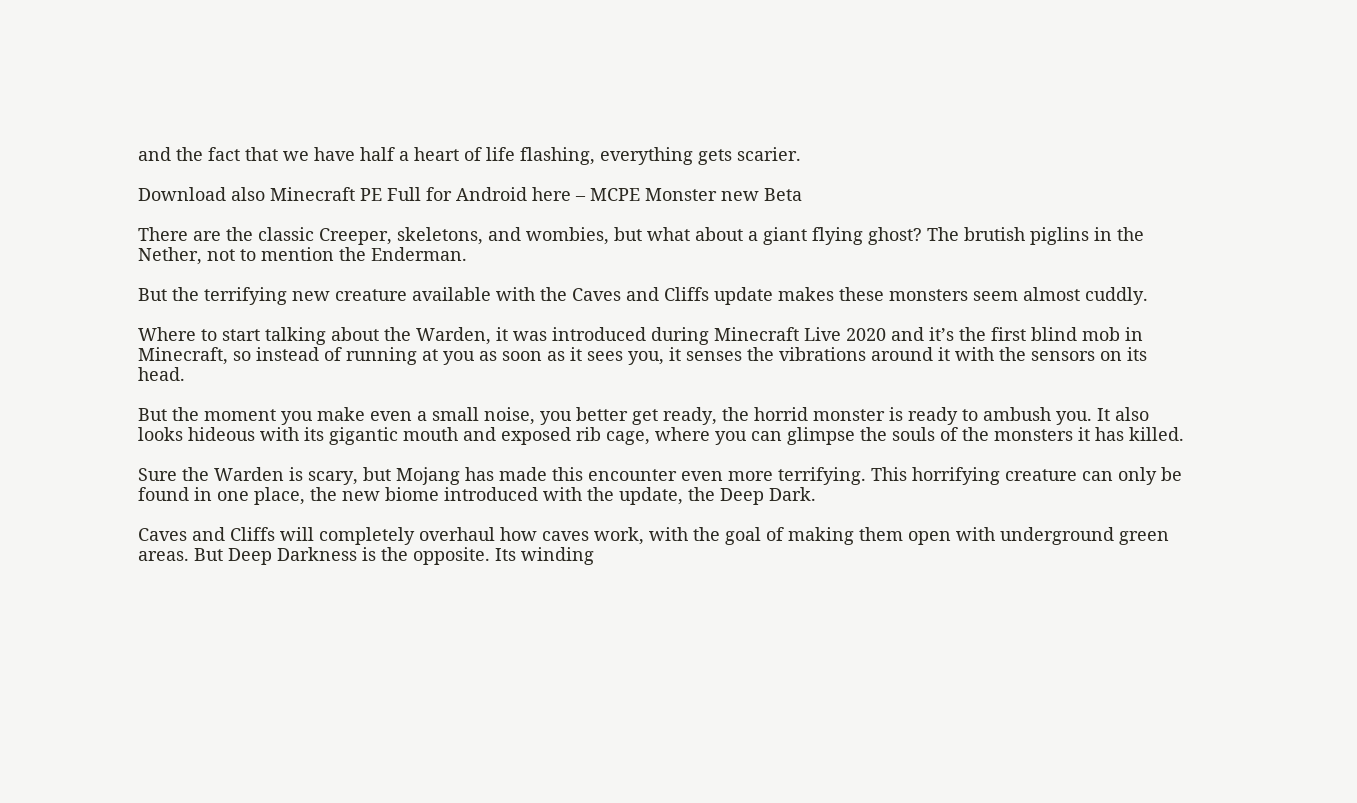and the fact that we have half a heart of life flashing, everything gets scarier.

Download also Minecraft PE Full for Android here – MCPE Monster new Beta

There are the classic Creeper, skeletons, and wombies, but what about a giant flying ghost? The brutish piglins in the Nether, not to mention the Enderman.

But the terrifying new creature available with the Caves and Cliffs update makes these monsters seem almost cuddly.

Where to start talking about the Warden, it was introduced during Minecraft Live 2020 and it’s the first blind mob in Minecraft, so instead of running at you as soon as it sees you, it senses the vibrations around it with the sensors on its head.

But the moment you make even a small noise, you better get ready, the horrid monster is ready to ambush you. It also looks hideous with its gigantic mouth and exposed rib cage, where you can glimpse the souls of the monsters it has killed.

Sure the Warden is scary, but Mojang has made this encounter even more terrifying. This horrifying creature can only be found in one place, the new biome introduced with the update, the Deep Dark.

Caves and Cliffs will completely overhaul how caves work, with the goal of making them open with underground green areas. But Deep Darkness is the opposite. Its winding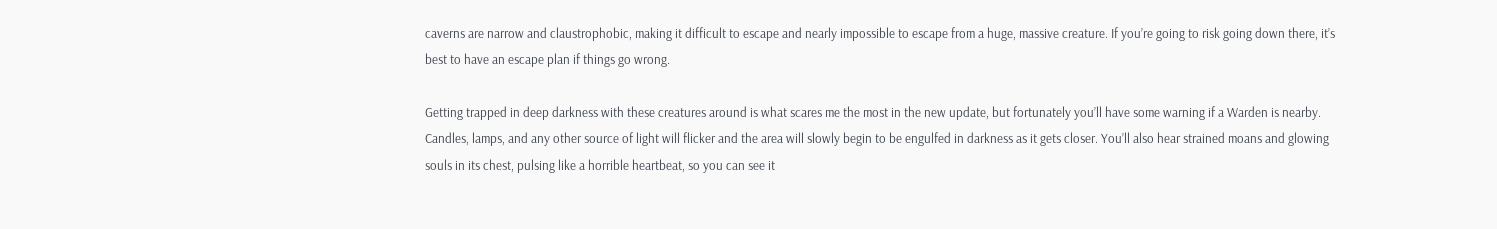caverns are narrow and claustrophobic, making it difficult to escape and nearly impossible to escape from a huge, massive creature. If you’re going to risk going down there, it’s best to have an escape plan if things go wrong.

Getting trapped in deep darkness with these creatures around is what scares me the most in the new update, but fortunately you’ll have some warning if a Warden is nearby. Candles, lamps, and any other source of light will flicker and the area will slowly begin to be engulfed in darkness as it gets closer. You’ll also hear strained moans and glowing souls in its chest, pulsing like a horrible heartbeat, so you can see it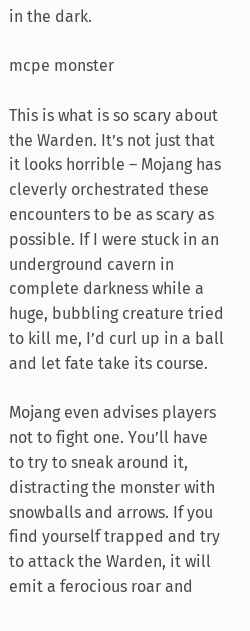in the dark.

mcpe monster

This is what is so scary about the Warden. It’s not just that it looks horrible – Mojang has cleverly orchestrated these encounters to be as scary as possible. If I were stuck in an underground cavern in complete darkness while a huge, bubbling creature tried to kill me, I’d curl up in a ball and let fate take its course.

Mojang even advises players not to fight one. You’ll have to try to sneak around it, distracting the monster with snowballs and arrows. If you find yourself trapped and try to attack the Warden, it will emit a ferocious roar and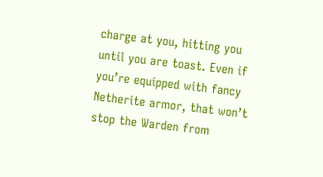charge at you, hitting you until you are toast. Even if you’re equipped with fancy Netherite armor, that won’t stop the Warden from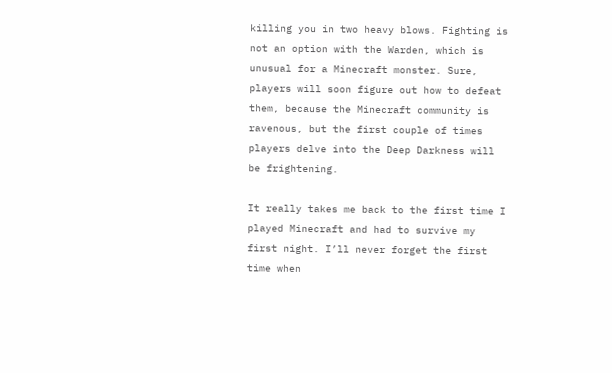killing you in two heavy blows. Fighting is not an option with the Warden, which is unusual for a Minecraft monster. Sure, players will soon figure out how to defeat them, because the Minecraft community is ravenous, but the first couple of times players delve into the Deep Darkness will be frightening.

It really takes me back to the first time I played Minecraft and had to survive my first night. I’ll never forget the first time when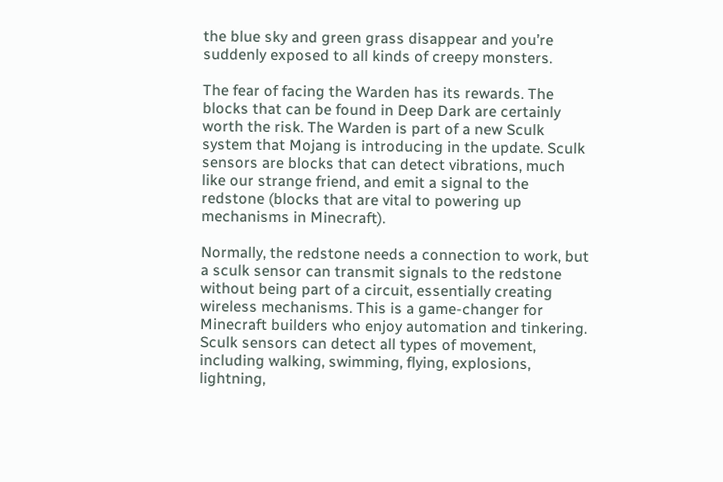the blue sky and green grass disappear and you’re suddenly exposed to all kinds of creepy monsters.

The fear of facing the Warden has its rewards. The blocks that can be found in Deep Dark are certainly worth the risk. The Warden is part of a new Sculk system that Mojang is introducing in the update. Sculk sensors are blocks that can detect vibrations, much like our strange friend, and emit a signal to the redstone (blocks that are vital to powering up mechanisms in Minecraft).

Normally, the redstone needs a connection to work, but a sculk sensor can transmit signals to the redstone without being part of a circuit, essentially creating wireless mechanisms. This is a game-changer for Minecraft builders who enjoy automation and tinkering. Sculk sensors can detect all types of movement, including walking, swimming, flying, explosions, lightning,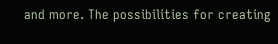and more. The possibilities for creating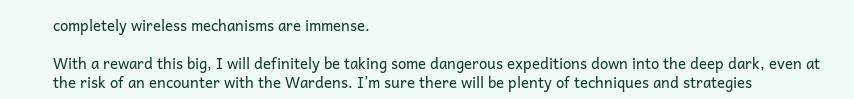completely wireless mechanisms are immense.

With a reward this big, I will definitely be taking some dangerous expeditions down into the deep dark, even at the risk of an encounter with the Wardens. I’m sure there will be plenty of techniques and strategies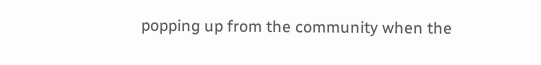popping up from the community when the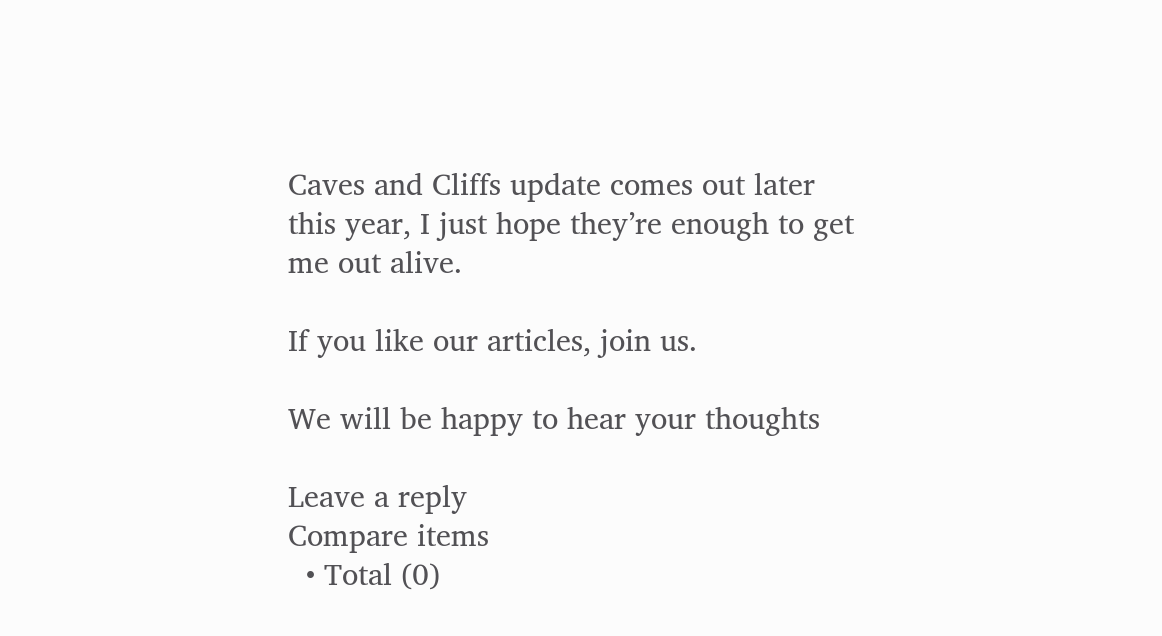Caves and Cliffs update comes out later this year, I just hope they’re enough to get me out alive.

If you like our articles, join us.

We will be happy to hear your thoughts

Leave a reply
Compare items
  • Total (0)